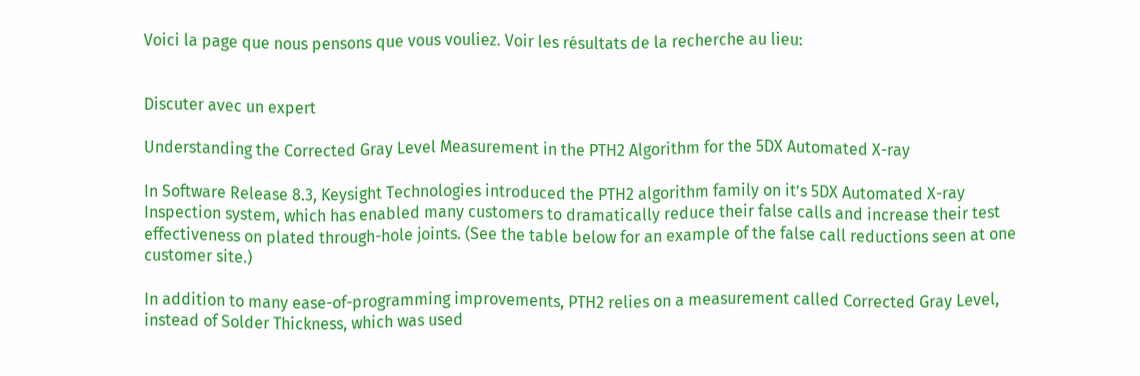Voici la page que nous pensons que vous vouliez. Voir les résultats de la recherche au lieu:


Discuter avec un expert

Understanding the Corrected Gray Level Measurement in the PTH2 Algorithm for the 5DX Automated X-ray

In Software Release 8.3, Keysight Technologies introduced the PTH2 algorithm family on it’s 5DX Automated X-ray Inspection system, which has enabled many customers to dramatically reduce their false calls and increase their test effectiveness on plated through-hole joints. (See the table below for an example of the false call reductions seen at one customer site.)

In addition to many ease-of-programming improvements, PTH2 relies on a measurement called Corrected Gray Level, instead of Solder Thickness, which was used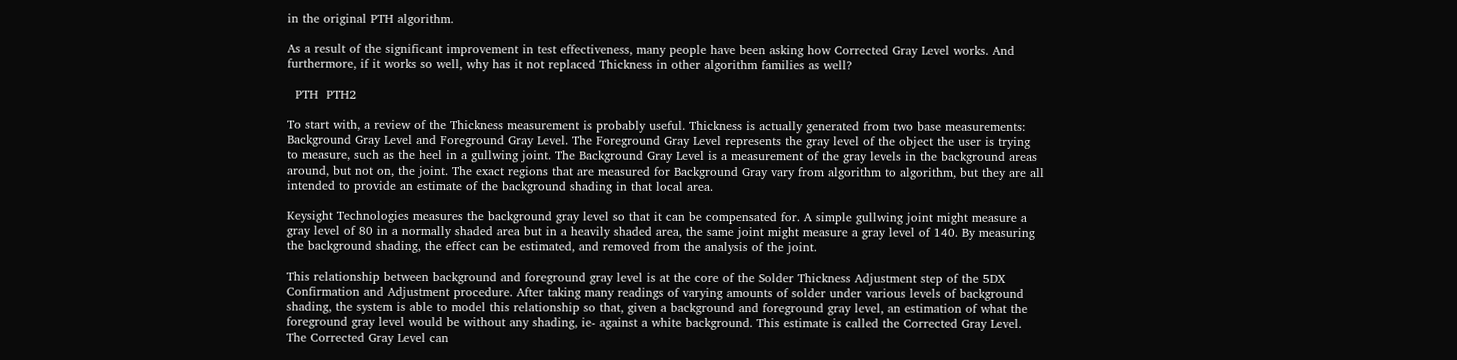in the original PTH algorithm.

As a result of the significant improvement in test effectiveness, many people have been asking how Corrected Gray Level works. And furthermore, if it works so well, why has it not replaced Thickness in other algorithm families as well?

  PTH  PTH2

To start with, a review of the Thickness measurement is probably useful. Thickness is actually generated from two base measurements: Background Gray Level and Foreground Gray Level. The Foreground Gray Level represents the gray level of the object the user is trying to measure, such as the heel in a gullwing joint. The Background Gray Level is a measurement of the gray levels in the background areas around, but not on, the joint. The exact regions that are measured for Background Gray vary from algorithm to algorithm, but they are all intended to provide an estimate of the background shading in that local area.

Keysight Technologies measures the background gray level so that it can be compensated for. A simple gullwing joint might measure a gray level of 80 in a normally shaded area but in a heavily shaded area, the same joint might measure a gray level of 140. By measuring the background shading, the effect can be estimated, and removed from the analysis of the joint.

This relationship between background and foreground gray level is at the core of the Solder Thickness Adjustment step of the 5DX Confirmation and Adjustment procedure. After taking many readings of varying amounts of solder under various levels of background shading, the system is able to model this relationship so that, given a background and foreground gray level, an estimation of what the foreground gray level would be without any shading, ie- against a white background. This estimate is called the Corrected Gray Level. The Corrected Gray Level can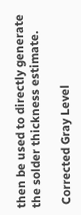then be used to directly generate the solder thickness estimate.

 Corrected Gray Level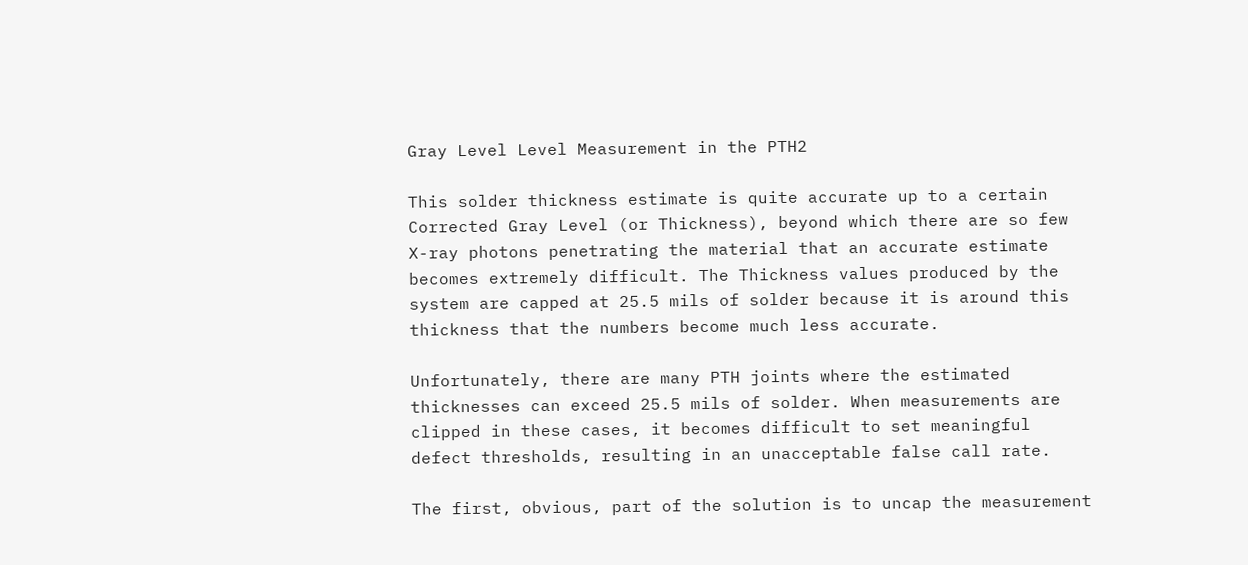Gray Level Level Measurement in the PTH2

This solder thickness estimate is quite accurate up to a certain Corrected Gray Level (or Thickness), beyond which there are so few X-ray photons penetrating the material that an accurate estimate becomes extremely difficult. The Thickness values produced by the system are capped at 25.5 mils of solder because it is around this thickness that the numbers become much less accurate.

Unfortunately, there are many PTH joints where the estimated thicknesses can exceed 25.5 mils of solder. When measurements are clipped in these cases, it becomes difficult to set meaningful defect thresholds, resulting in an unacceptable false call rate.

The first, obvious, part of the solution is to uncap the measurement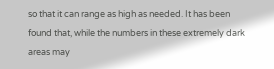so that it can range as high as needed. It has been found that, while the numbers in these extremely dark areas may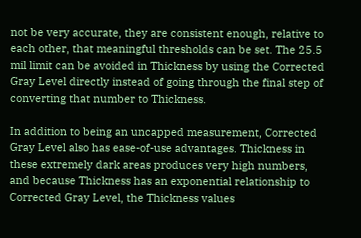not be very accurate, they are consistent enough, relative to each other, that meaningful thresholds can be set. The 25.5 mil limit can be avoided in Thickness by using the Corrected Gray Level directly instead of going through the final step of converting that number to Thickness.

In addition to being an uncapped measurement, Corrected Gray Level also has ease-of-use advantages. Thickness in these extremely dark areas produces very high numbers, and because Thickness has an exponential relationship to Corrected Gray Level, the Thickness values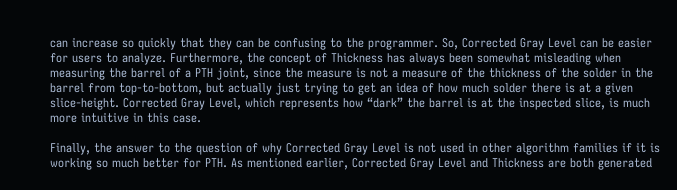can increase so quickly that they can be confusing to the programmer. So, Corrected Gray Level can be easier for users to analyze. Furthermore, the concept of Thickness has always been somewhat misleading when measuring the barrel of a PTH joint, since the measure is not a measure of the thickness of the solder in the barrel from top-to-bottom, but actually just trying to get an idea of how much solder there is at a given slice-height. Corrected Gray Level, which represents how “dark” the barrel is at the inspected slice, is much more intuitive in this case.

Finally, the answer to the question of why Corrected Gray Level is not used in other algorithm families if it is working so much better for PTH. As mentioned earlier, Corrected Gray Level and Thickness are both generated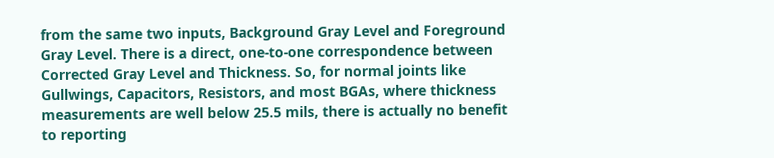from the same two inputs, Background Gray Level and Foreground Gray Level. There is a direct, one-to-one correspondence between Corrected Gray Level and Thickness. So, for normal joints like Gullwings, Capacitors, Resistors, and most BGAs, where thickness measurements are well below 25.5 mils, there is actually no benefit to reporting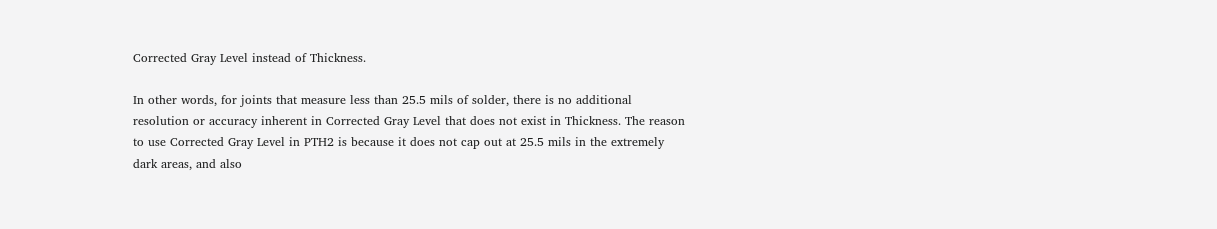Corrected Gray Level instead of Thickness.

In other words, for joints that measure less than 25.5 mils of solder, there is no additional resolution or accuracy inherent in Corrected Gray Level that does not exist in Thickness. The reason to use Corrected Gray Level in PTH2 is because it does not cap out at 25.5 mils in the extremely dark areas, and also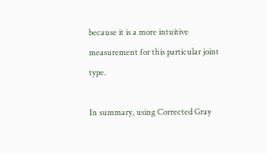because it is a more intuitive measurement for this particular joint type.

In summary, using Corrected Gray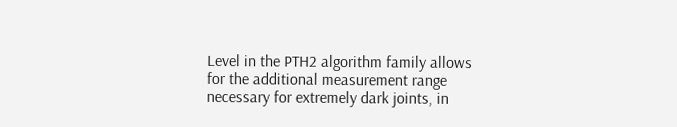Level in the PTH2 algorithm family allows for the additional measurement range necessary for extremely dark joints, in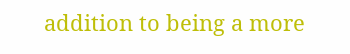addition to being a more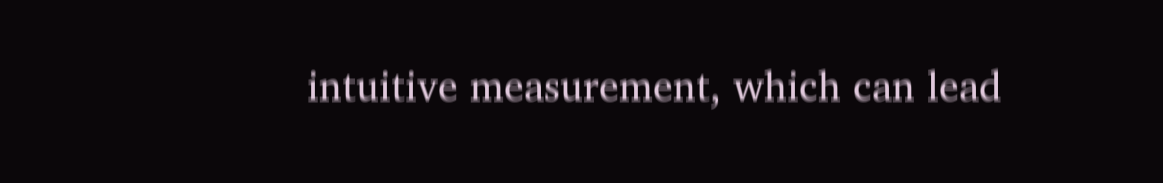intuitive measurement, which can lead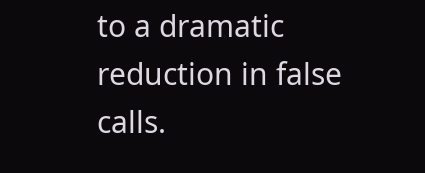to a dramatic reduction in false calls.